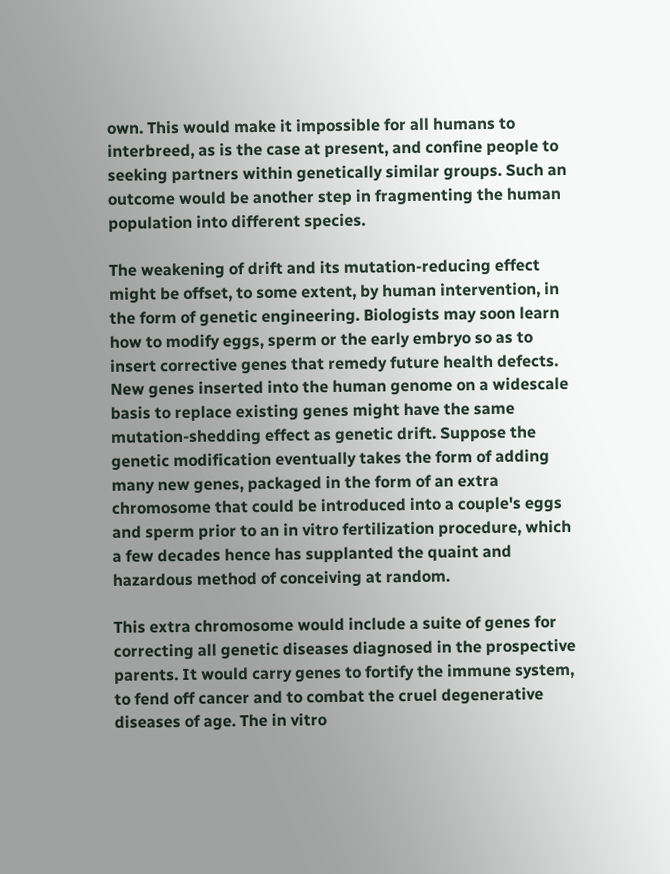own. This would make it impossible for all humans to interbreed, as is the case at present, and confine people to seeking partners within genetically similar groups. Such an outcome would be another step in fragmenting the human population into different species.

The weakening of drift and its mutation-reducing effect might be offset, to some extent, by human intervention, in the form of genetic engineering. Biologists may soon learn how to modify eggs, sperm or the early embryo so as to insert corrective genes that remedy future health defects. New genes inserted into the human genome on a widescale basis to replace existing genes might have the same mutation-shedding effect as genetic drift. Suppose the genetic modification eventually takes the form of adding many new genes, packaged in the form of an extra chromosome that could be introduced into a couple's eggs and sperm prior to an in vitro fertilization procedure, which a few decades hence has supplanted the quaint and hazardous method of conceiving at random.

This extra chromosome would include a suite of genes for correcting all genetic diseases diagnosed in the prospective parents. It would carry genes to fortify the immune system, to fend off cancer and to combat the cruel degenerative diseases of age. The in vitro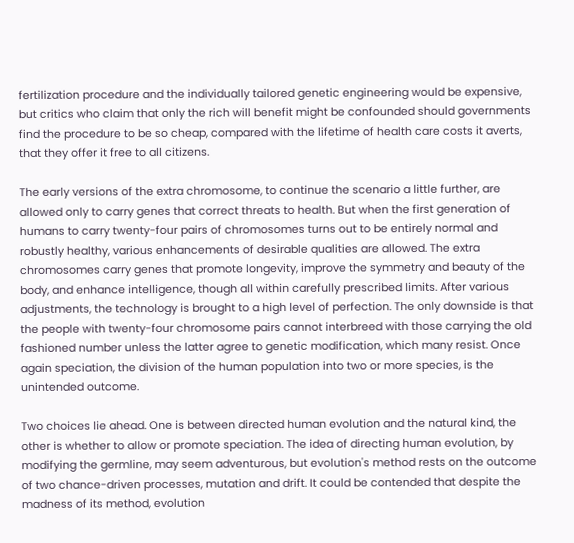fertilization procedure and the individually tailored genetic engineering would be expensive, but critics who claim that only the rich will benefit might be confounded should governments find the procedure to be so cheap, compared with the lifetime of health care costs it averts, that they offer it free to all citizens.

The early versions of the extra chromosome, to continue the scenario a little further, are allowed only to carry genes that correct threats to health. But when the first generation of humans to carry twenty-four pairs of chromosomes turns out to be entirely normal and robustly healthy, various enhancements of desirable qualities are allowed. The extra chromosomes carry genes that promote longevity, improve the symmetry and beauty of the body, and enhance intelligence, though all within carefully prescribed limits. After various adjustments, the technology is brought to a high level of perfection. The only downside is that the people with twenty-four chromosome pairs cannot interbreed with those carrying the old fashioned number unless the latter agree to genetic modification, which many resist. Once again speciation, the division of the human population into two or more species, is the unintended outcome.

Two choices lie ahead. One is between directed human evolution and the natural kind, the other is whether to allow or promote speciation. The idea of directing human evolution, by modifying the germline, may seem adventurous, but evolution's method rests on the outcome of two chance-driven processes, mutation and drift. It could be contended that despite the madness of its method, evolution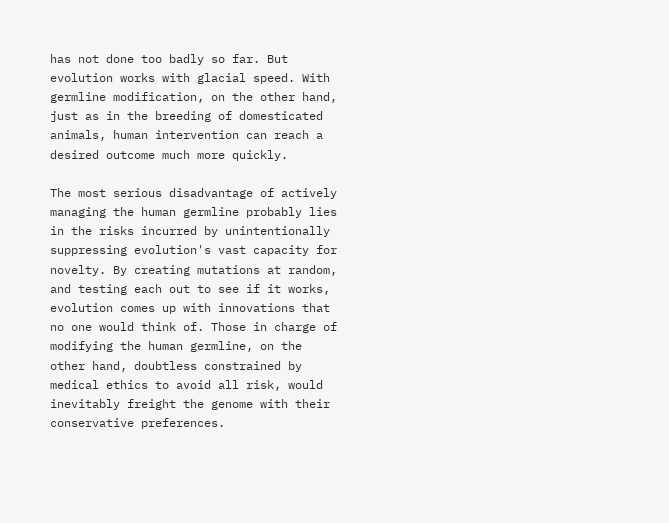has not done too badly so far. But evolution works with glacial speed. With germline modification, on the other hand, just as in the breeding of domesticated animals, human intervention can reach a desired outcome much more quickly.

The most serious disadvantage of actively managing the human germline probably lies in the risks incurred by unintentionally suppressing evolution's vast capacity for novelty. By creating mutations at random, and testing each out to see if it works, evolution comes up with innovations that no one would think of. Those in charge of modifying the human germline, on the other hand, doubtless constrained by medical ethics to avoid all risk, would inevitably freight the genome with their conservative preferences.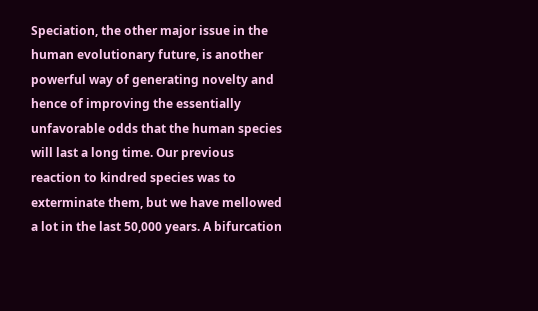Speciation, the other major issue in the human evolutionary future, is another powerful way of generating novelty and hence of improving the essentially unfavorable odds that the human species will last a long time. Our previous reaction to kindred species was to exterminate them, but we have mellowed a lot in the last 50,000 years. A bifurcation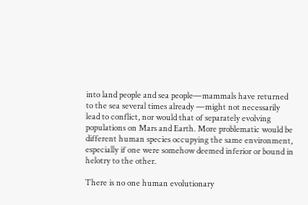into land people and sea people—mammals have returned to the sea several times already —might not necessarily lead to conflict, nor would that of separately evolving populations on Mars and Earth. More problematic would be different human species occupying the same environment, especially if one were somehow deemed inferior or bound in helotry to the other.

There is no one human evolutionary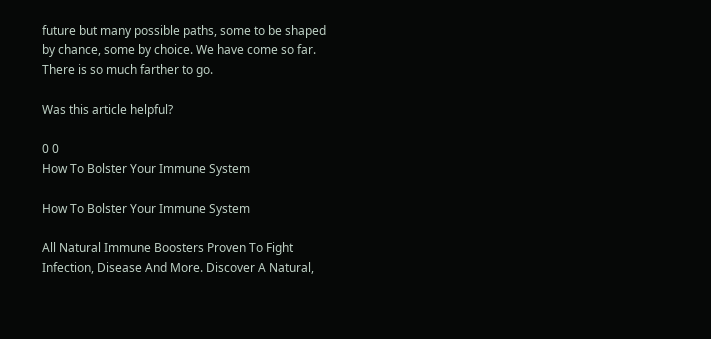future but many possible paths, some to be shaped by chance, some by choice. We have come so far. There is so much farther to go.

Was this article helpful?

0 0
How To Bolster Your Immune System

How To Bolster Your Immune System

All Natural Immune Boosters Proven To Fight Infection, Disease And More. Discover A Natural,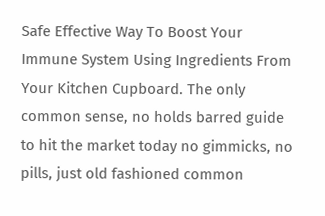Safe Effective Way To Boost Your Immune System Using Ingredients From Your Kitchen Cupboard. The only common sense, no holds barred guide to hit the market today no gimmicks, no pills, just old fashioned common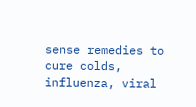sense remedies to cure colds, influenza, viral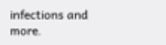infections and more.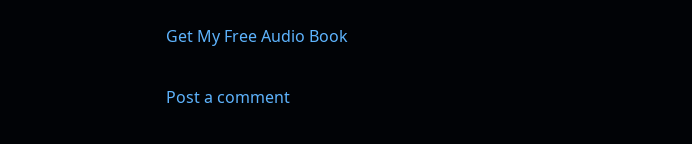Get My Free Audio Book

Post a comment